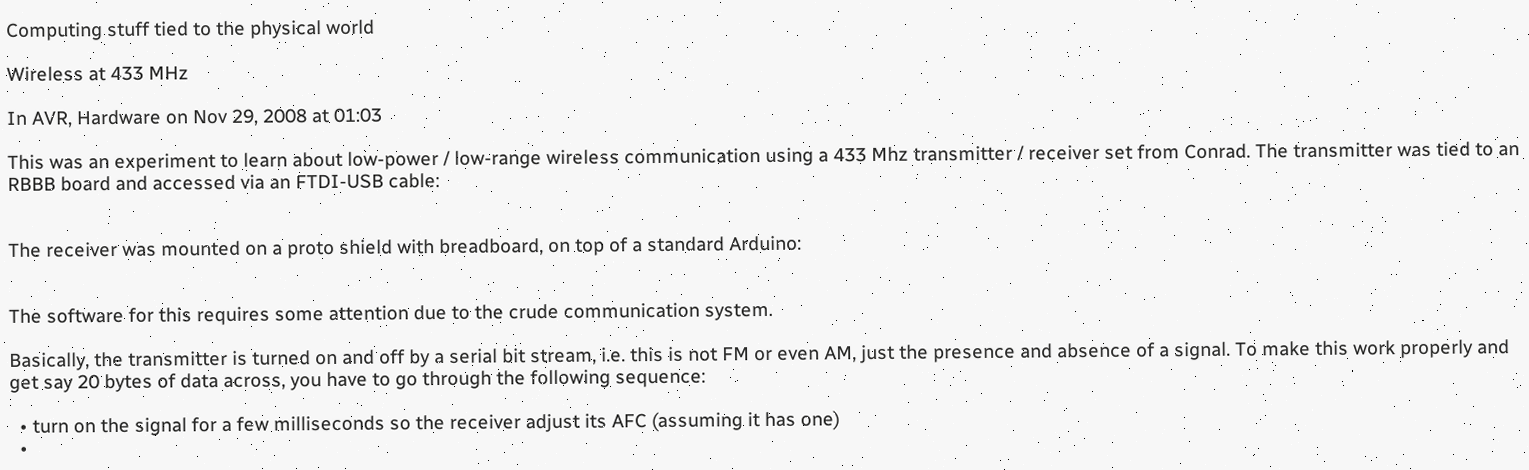Computing stuff tied to the physical world

Wireless at 433 MHz

In AVR, Hardware on Nov 29, 2008 at 01:03

This was an experiment to learn about low-power / low-range wireless communication using a 433 Mhz transmitter / receiver set from Conrad. The transmitter was tied to an RBBB board and accessed via an FTDI-USB cable:


The receiver was mounted on a proto shield with breadboard, on top of a standard Arduino:


The software for this requires some attention due to the crude communication system.

Basically, the transmitter is turned on and off by a serial bit stream, i.e. this is not FM or even AM, just the presence and absence of a signal. To make this work properly and get say 20 bytes of data across, you have to go through the following sequence:

  • turn on the signal for a few milliseconds so the receiver adjust its AFC (assuming it has one)
  •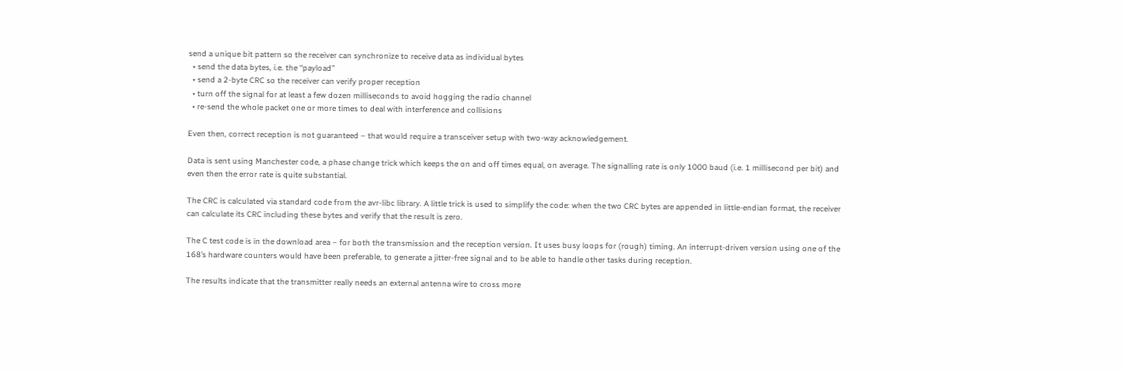send a unique bit pattern so the receiver can synchronize to receive data as individual bytes
  • send the data bytes, i.e. the “payload”
  • send a 2-byte CRC so the receiver can verify proper reception
  • turn off the signal for at least a few dozen milliseconds to avoid hogging the radio channel
  • re-send the whole packet one or more times to deal with interference and collisions

Even then, correct reception is not guaranteed – that would require a transceiver setup with two-way acknowledgement.

Data is sent using Manchester code, a phase change trick which keeps the on and off times equal, on average. The signalling rate is only 1000 baud (i.e. 1 millisecond per bit) and even then the error rate is quite substantial.

The CRC is calculated via standard code from the avr-libc library. A little trick is used to simplify the code: when the two CRC bytes are appended in little-endian format, the receiver can calculate its CRC including these bytes and verify that the result is zero.

The C test code is in the download area – for both the transmission and the reception version. It uses busy loops for (rough) timing. An interrupt-driven version using one of the 168’s hardware counters would have been preferable, to generate a jitter-free signal and to be able to handle other tasks during reception.

The results indicate that the transmitter really needs an external antenna wire to cross more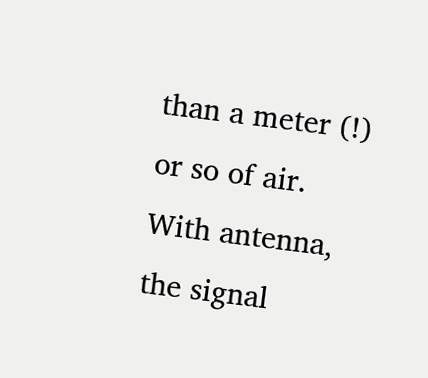than a meter (!) or so of air. With antenna, the signal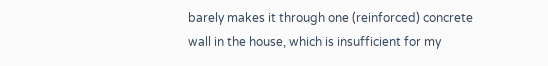barely makes it through one (reinforced) concrete wall in the house, which is insufficient for my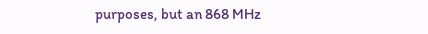purposes, but an 868 MHz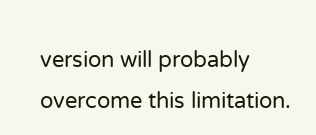version will probably overcome this limitation.